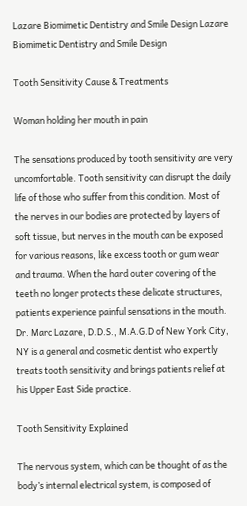Lazare Biomimetic Dentistry and Smile Design Lazare Biomimetic Dentistry and Smile Design

Tooth Sensitivity Cause & Treatments

Woman holding her mouth in pain

The sensations produced by tooth sensitivity are very uncomfortable. Tooth sensitivity can disrupt the daily life of those who suffer from this condition. Most of the nerves in our bodies are protected by layers of soft tissue, but nerves in the mouth can be exposed for various reasons, like excess tooth or gum wear and trauma. When the hard outer covering of the teeth no longer protects these delicate structures, patients experience painful sensations in the mouth. Dr. Marc Lazare, D.D.S., M.A.G.D of New York City, NY is a general and cosmetic dentist who expertly treats tooth sensitivity and brings patients relief at his Upper East Side practice.

Tooth Sensitivity Explained

The nervous system, which can be thought of as the body’s internal electrical system, is composed of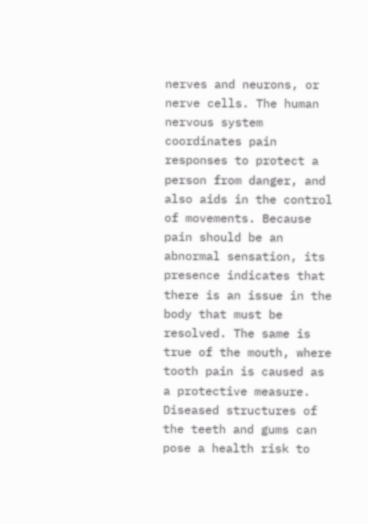nerves and neurons, or nerve cells. The human nervous system coordinates pain responses to protect a person from danger, and also aids in the control of movements. Because pain should be an abnormal sensation, its presence indicates that there is an issue in the body that must be resolved. The same is true of the mouth, where tooth pain is caused as a protective measure. Diseased structures of the teeth and gums can pose a health risk to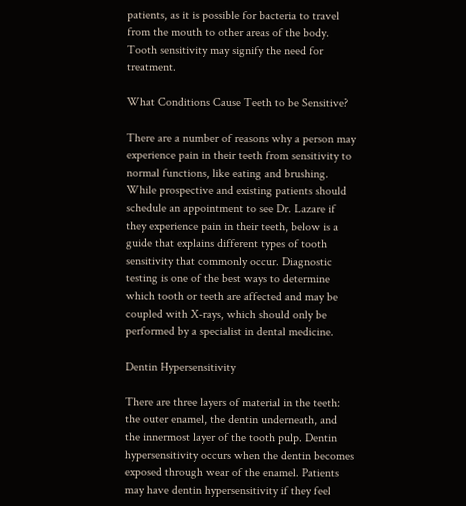patients, as it is possible for bacteria to travel from the mouth to other areas of the body. Tooth sensitivity may signify the need for treatment.

What Conditions Cause Teeth to be Sensitive?

There are a number of reasons why a person may experience pain in their teeth from sensitivity to normal functions, like eating and brushing. While prospective and existing patients should schedule an appointment to see Dr. Lazare if they experience pain in their teeth, below is a guide that explains different types of tooth sensitivity that commonly occur. Diagnostic testing is one of the best ways to determine which tooth or teeth are affected and may be coupled with X-rays, which should only be performed by a specialist in dental medicine.

Dentin Hypersensitivity

There are three layers of material in the teeth: the outer enamel, the dentin underneath, and the innermost layer of the tooth pulp. Dentin hypersensitivity occurs when the dentin becomes exposed through wear of the enamel. Patients may have dentin hypersensitivity if they feel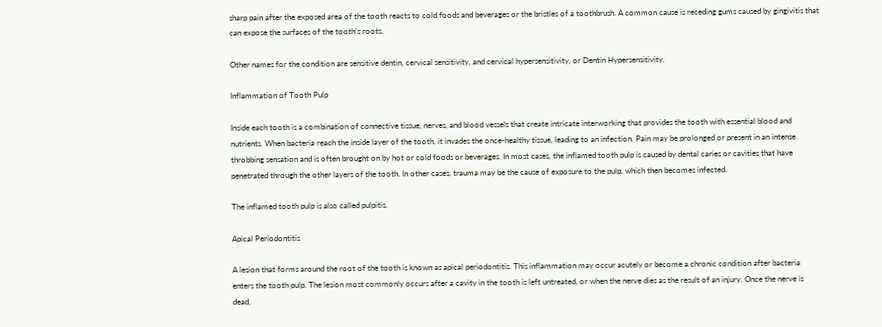sharp pain after the exposed area of the tooth reacts to cold foods and beverages or the bristles of a toothbrush. A common cause is receding gums caused by gingivitis that can expose the surfaces of the tooth’s roots.

Other names for the condition are sensitive dentin, cervical sensitivity, and cervical hypersensitivity, or Dentin Hypersensitivity.

Inflammation of Tooth Pulp

Inside each tooth is a combination of connective tissue, nerves, and blood vessels that create intricate interworking that provides the tooth with essential blood and nutrients. When bacteria reach the inside layer of the tooth, it invades the once-healthy tissue, leading to an infection. Pain may be prolonged or present in an intense throbbing sensation and is often brought on by hot or cold foods or beverages. In most cases, the inflamed tooth pulp is caused by dental caries or cavities that have penetrated through the other layers of the tooth. In other cases, trauma may be the cause of exposure to the pulp, which then becomes infected.

The inflamed tooth pulp is also called pulpitis.

Apical Periodontitis

A lesion that forms around the root of the tooth is known as apical periodontitis. This inflammation may occur acutely or become a chronic condition after bacteria enters the tooth pulp. The lesion most commonly occurs after a cavity in the tooth is left untreated, or when the nerve dies as the result of an injury. Once the nerve is dead,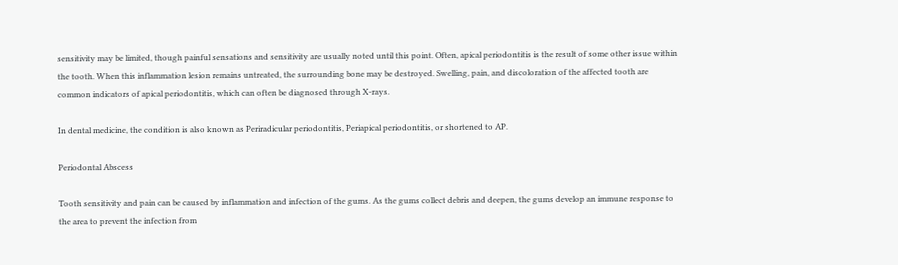sensitivity may be limited, though painful sensations and sensitivity are usually noted until this point. Often, apical periodontitis is the result of some other issue within the tooth. When this inflammation lesion remains untreated, the surrounding bone may be destroyed. Swelling, pain, and discoloration of the affected tooth are common indicators of apical periodontitis, which can often be diagnosed through X-rays.

In dental medicine, the condition is also known as Periradicular periodontitis, Periapical periodontitis, or shortened to AP.

Periodontal Abscess

Tooth sensitivity and pain can be caused by inflammation and infection of the gums. As the gums collect debris and deepen, the gums develop an immune response to the area to prevent the infection from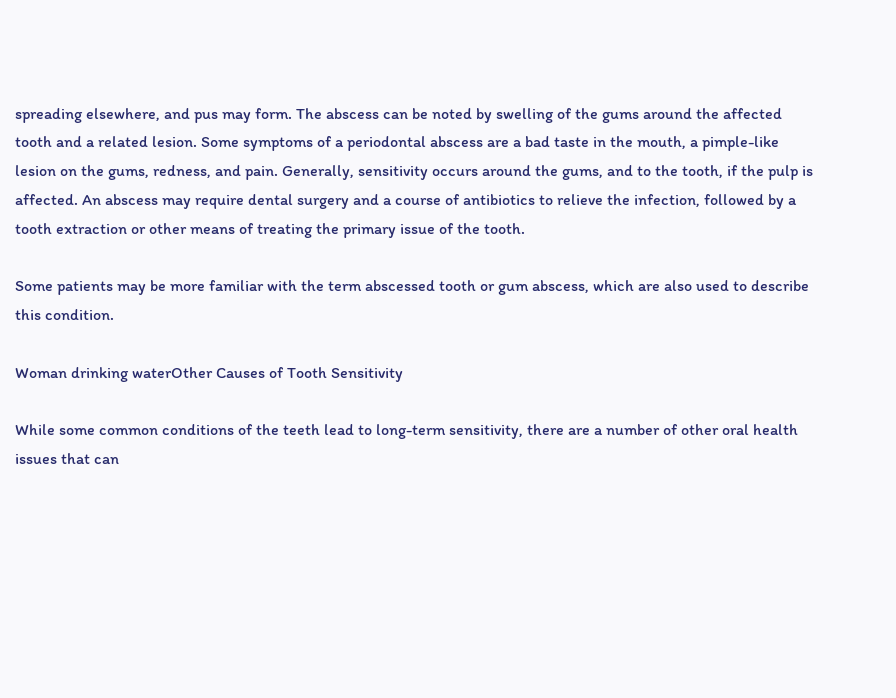spreading elsewhere, and pus may form. The abscess can be noted by swelling of the gums around the affected tooth and a related lesion. Some symptoms of a periodontal abscess are a bad taste in the mouth, a pimple-like lesion on the gums, redness, and pain. Generally, sensitivity occurs around the gums, and to the tooth, if the pulp is affected. An abscess may require dental surgery and a course of antibiotics to relieve the infection, followed by a tooth extraction or other means of treating the primary issue of the tooth.

Some patients may be more familiar with the term abscessed tooth or gum abscess, which are also used to describe this condition.

Woman drinking waterOther Causes of Tooth Sensitivity

While some common conditions of the teeth lead to long-term sensitivity, there are a number of other oral health issues that can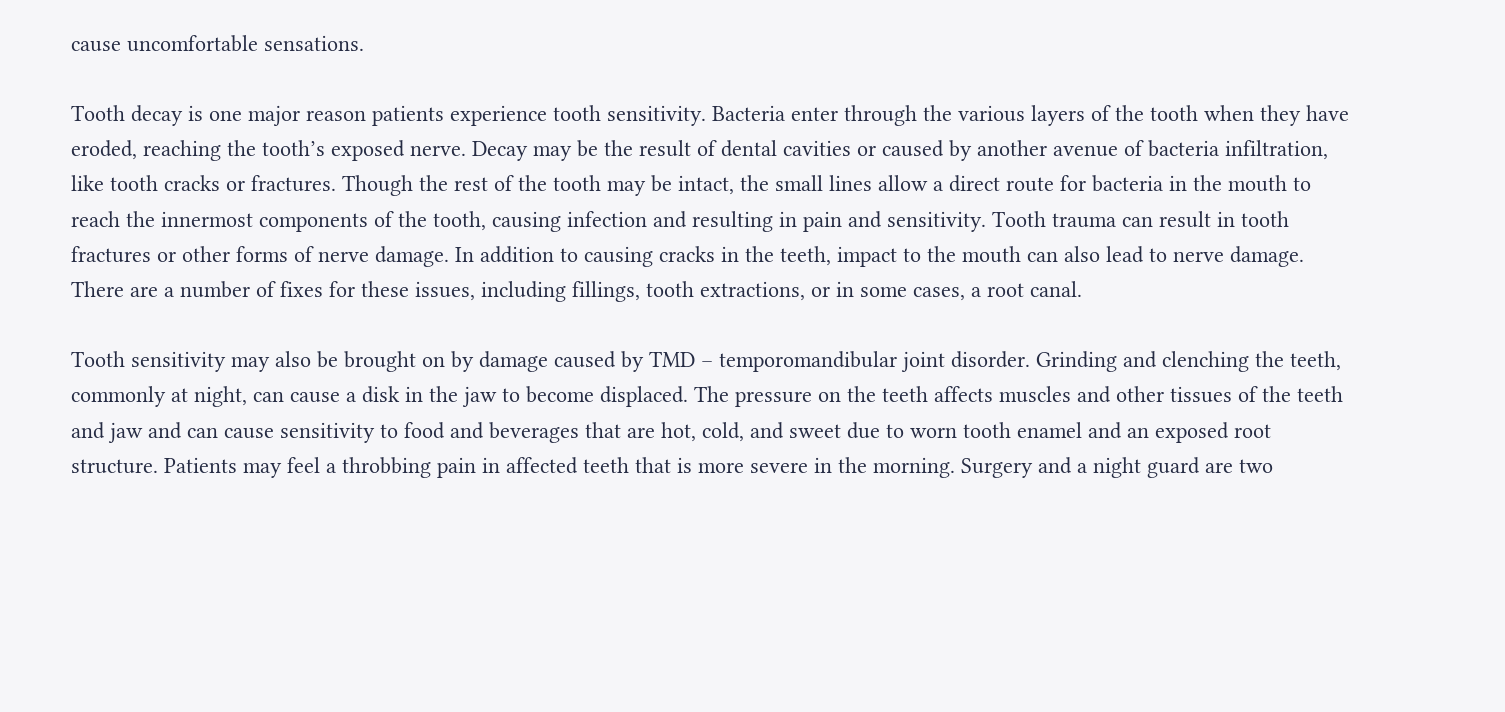cause uncomfortable sensations.

Tooth decay is one major reason patients experience tooth sensitivity. Bacteria enter through the various layers of the tooth when they have eroded, reaching the tooth’s exposed nerve. Decay may be the result of dental cavities or caused by another avenue of bacteria infiltration, like tooth cracks or fractures. Though the rest of the tooth may be intact, the small lines allow a direct route for bacteria in the mouth to reach the innermost components of the tooth, causing infection and resulting in pain and sensitivity. Tooth trauma can result in tooth fractures or other forms of nerve damage. In addition to causing cracks in the teeth, impact to the mouth can also lead to nerve damage. There are a number of fixes for these issues, including fillings, tooth extractions, or in some cases, a root canal.

Tooth sensitivity may also be brought on by damage caused by TMD – temporomandibular joint disorder. Grinding and clenching the teeth, commonly at night, can cause a disk in the jaw to become displaced. The pressure on the teeth affects muscles and other tissues of the teeth and jaw and can cause sensitivity to food and beverages that are hot, cold, and sweet due to worn tooth enamel and an exposed root structure. Patients may feel a throbbing pain in affected teeth that is more severe in the morning. Surgery and a night guard are two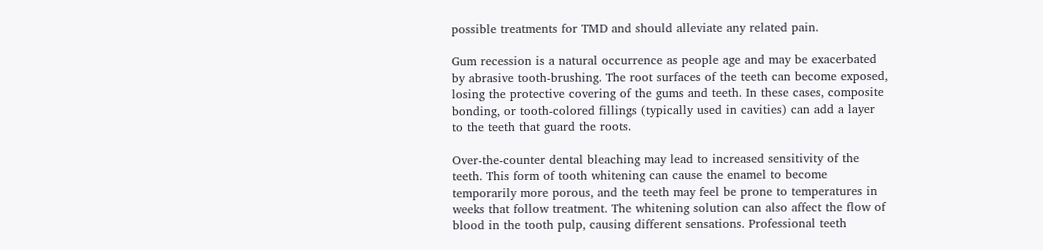possible treatments for TMD and should alleviate any related pain.

Gum recession is a natural occurrence as people age and may be exacerbated by abrasive tooth-brushing. The root surfaces of the teeth can become exposed, losing the protective covering of the gums and teeth. In these cases, composite bonding, or tooth-colored fillings (typically used in cavities) can add a layer to the teeth that guard the roots.

Over-the-counter dental bleaching may lead to increased sensitivity of the teeth. This form of tooth whitening can cause the enamel to become temporarily more porous, and the teeth may feel be prone to temperatures in weeks that follow treatment. The whitening solution can also affect the flow of blood in the tooth pulp, causing different sensations. Professional teeth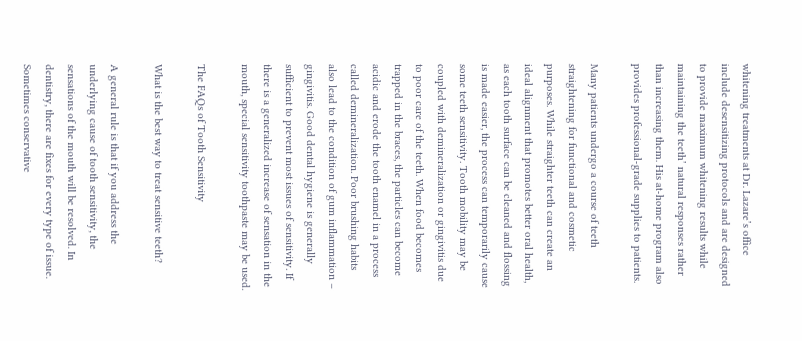whitening treatments at Dr. Lazare’s office include desensitizing protocols and are designed to provide maximum whitening results while maintaining the teeth’ natural responses rather than increasing them. His at-home program also provides professional-grade supplies to patients.

Many patients undergo a course of teeth straightening for functional and cosmetic purposes. While straighter teeth can create an ideal alignment that promotes better oral health, as each tooth surface can be cleaned and flossing is made easier, the process can temporarily cause some teeth sensitivity. Tooth mobility may be coupled with demineralization or gingivitis due to poor care of the teeth. When food becomes trapped in the braces, the particles can become acidic and erode the tooth enamel in a process called demineralization. Poor brushing habits also lead to the condition of gum inflammation – gingivitis. Good dental hygiene is generally sufficient to prevent most issues of sensitivity. If there is a generalized increase of sensation in the mouth, special sensitivity toothpaste may be used.

The FAQs of Tooth Sensitivity

What is the best way to treat sensitive teeth?

A general rule is that if you address the underlying cause of tooth sensitivity, the sensations of the mouth will be resolved. In dentistry, there are fixes for every type of issue. Sometimes conservative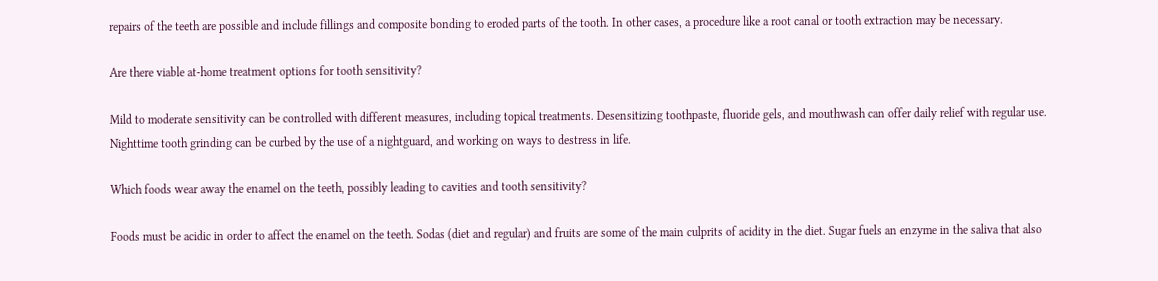repairs of the teeth are possible and include fillings and composite bonding to eroded parts of the tooth. In other cases, a procedure like a root canal or tooth extraction may be necessary.

Are there viable at-home treatment options for tooth sensitivity?

Mild to moderate sensitivity can be controlled with different measures, including topical treatments. Desensitizing toothpaste, fluoride gels, and mouthwash can offer daily relief with regular use. Nighttime tooth grinding can be curbed by the use of a nightguard, and working on ways to destress in life.

Which foods wear away the enamel on the teeth, possibly leading to cavities and tooth sensitivity?

Foods must be acidic in order to affect the enamel on the teeth. Sodas (diet and regular) and fruits are some of the main culprits of acidity in the diet. Sugar fuels an enzyme in the saliva that also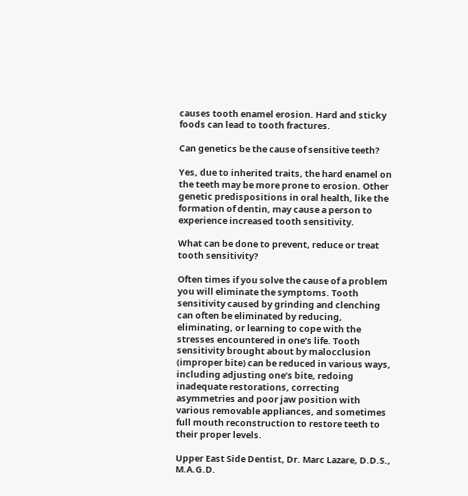causes tooth enamel erosion. Hard and sticky foods can lead to tooth fractures.

Can genetics be the cause of sensitive teeth?

Yes, due to inherited traits, the hard enamel on the teeth may be more prone to erosion. Other genetic predispositions in oral health, like the formation of dentin, may cause a person to experience increased tooth sensitivity.

What can be done to prevent, reduce or treat tooth sensitivity?

Often times if you solve the cause of a problem you will eliminate the symptoms. Tooth sensitivity caused by grinding and clenching can often be eliminated by reducing, eliminating, or learning to cope with the stresses encountered in one’s life. Tooth sensitivity brought about by malocclusion (improper bite) can be reduced in various ways, including adjusting one’s bite, redoing inadequate restorations, correcting asymmetries and poor jaw position with various removable appliances, and sometimes full mouth reconstruction to restore teeth to their proper levels.

Upper East Side Dentist, Dr. Marc Lazare, D.D.S., M.A.G.D.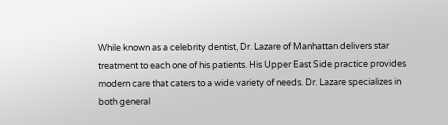While known as a celebrity dentist, Dr. Lazare of Manhattan delivers star treatment to each one of his patients. His Upper East Side practice provides modern care that caters to a wide variety of needs. Dr. Lazare specializes in both general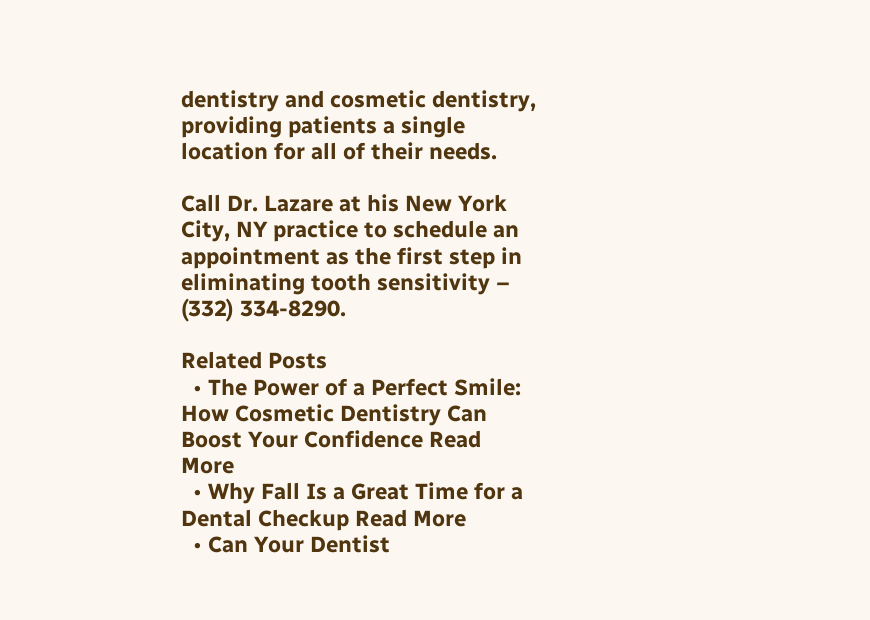dentistry and cosmetic dentistry, providing patients a single location for all of their needs.

Call Dr. Lazare at his New York City, NY practice to schedule an appointment as the first step in eliminating tooth sensitivity – (332) 334-8290.

Related Posts
  • The Power of a Perfect Smile: How Cosmetic Dentistry Can Boost Your Confidence Read More
  • Why Fall Is a Great Time for a Dental Checkup Read More
  • Can Your Dentist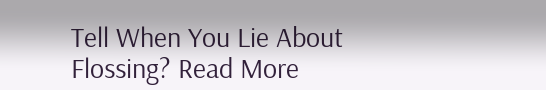Tell When You Lie About Flossing? Read More